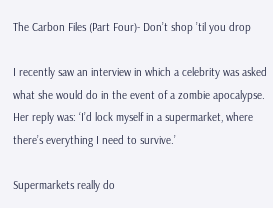The Carbon Files (Part Four)- Don’t shop ’til you drop

I recently saw an interview in which a celebrity was asked what she would do in the event of a zombie apocalypse. Her reply was: ‘I’d lock myself in a supermarket, where there’s everything I need to survive.’

Supermarkets really do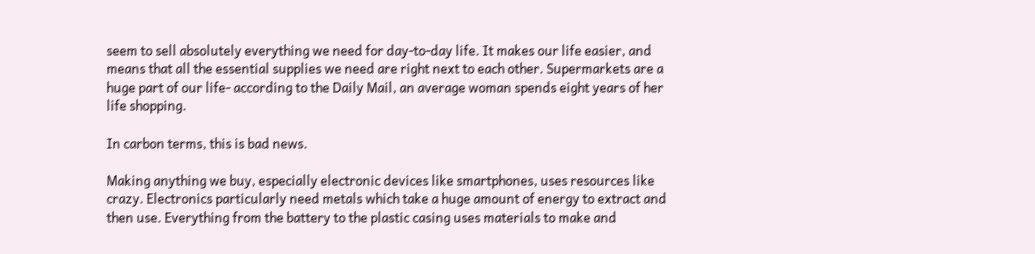seem to sell absolutely everything we need for day-to-day life. It makes our life easier, and means that all the essential supplies we need are right next to each other. Supermarkets are a huge part of our life- according to the Daily Mail, an average woman spends eight years of her life shopping.

In carbon terms, this is bad news.

Making anything we buy, especially electronic devices like smartphones, uses resources like crazy. Electronics particularly need metals which take a huge amount of energy to extract and then use. Everything from the battery to the plastic casing uses materials to make and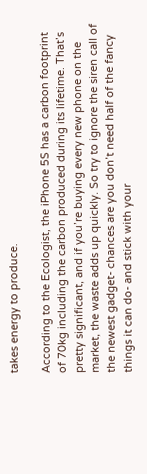takes energy to produce.

According to the Ecologist, the iPhone 5S has a carbon footprint of 70kg including the carbon produced during its lifetime. That’s pretty significant, and if you’re buying every new phone on the market, the waste adds up quickly. So try to ignore the siren call of the newest gadget- chances are you don’t need half of the fancy things it can do- and stick with your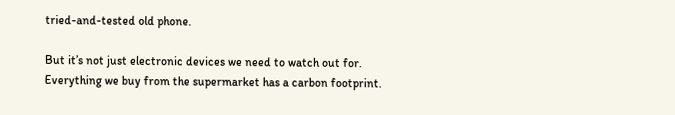tried-and-tested old phone.

But it’s not just electronic devices we need to watch out for. Everything we buy from the supermarket has a carbon footprint.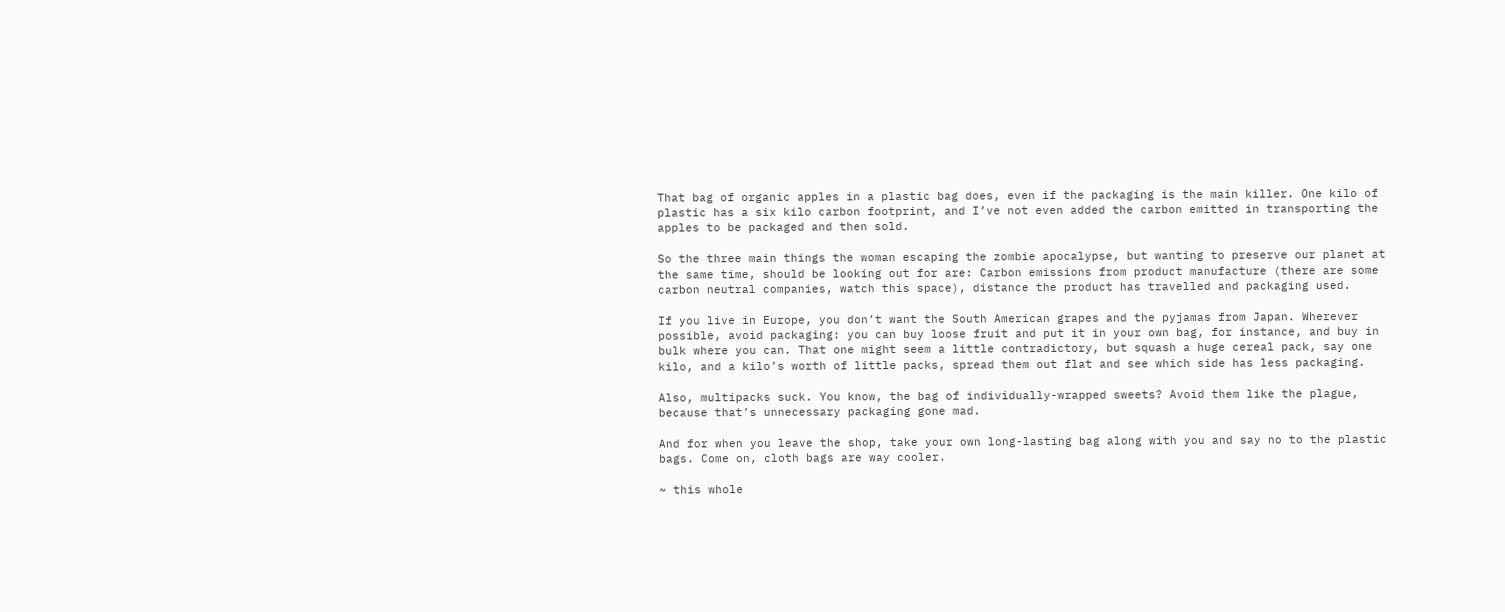That bag of organic apples in a plastic bag does, even if the packaging is the main killer. One kilo of plastic has a six kilo carbon footprint, and I’ve not even added the carbon emitted in transporting the apples to be packaged and then sold.

So the three main things the woman escaping the zombie apocalypse, but wanting to preserve our planet at the same time, should be looking out for are: Carbon emissions from product manufacture (there are some carbon neutral companies, watch this space), distance the product has travelled and packaging used.

If you live in Europe, you don’t want the South American grapes and the pyjamas from Japan. Wherever possible, avoid packaging: you can buy loose fruit and put it in your own bag, for instance, and buy in bulk where you can. That one might seem a little contradictory, but squash a huge cereal pack, say one kilo, and a kilo’s worth of little packs, spread them out flat and see which side has less packaging.

Also, multipacks suck. You know, the bag of individually-wrapped sweets? Avoid them like the plague, because that’s unnecessary packaging gone mad.

And for when you leave the shop, take your own long-lasting bag along with you and say no to the plastic bags. Come on, cloth bags are way cooler.

~ this whole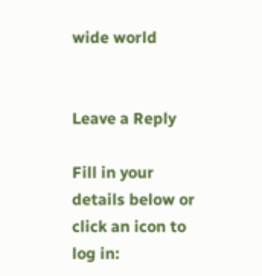wide world


Leave a Reply

Fill in your details below or click an icon to log in: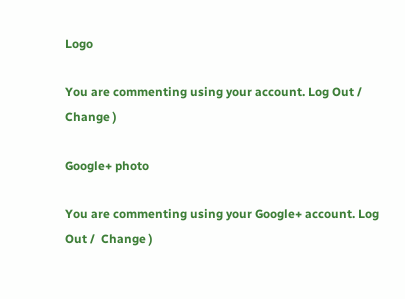Logo

You are commenting using your account. Log Out /  Change )

Google+ photo

You are commenting using your Google+ account. Log Out /  Change )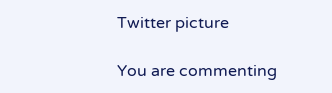Twitter picture

You are commenting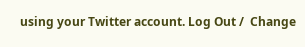using your Twitter account. Log Out /  Change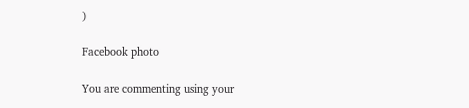)

Facebook photo

You are commenting using your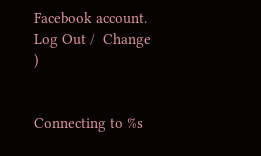Facebook account. Log Out /  Change )


Connecting to %s